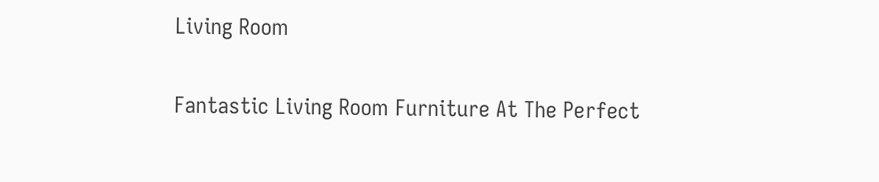Living Room

Fantastic Living Room Furniture At The Perfect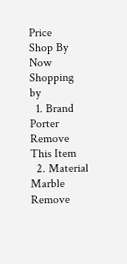Price
Shop By
Now Shopping by
  1. Brand Porter Remove This Item
  2. Material Marble Remove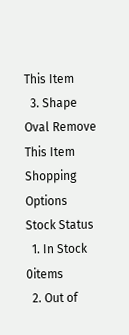This Item
  3. Shape Oval Remove This Item
Shopping Options
Stock Status
  1. In Stock 0items
  2. Out of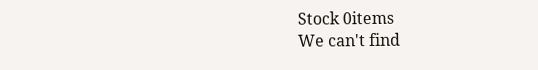Stock 0items
We can't find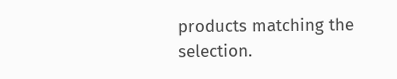products matching the selection.